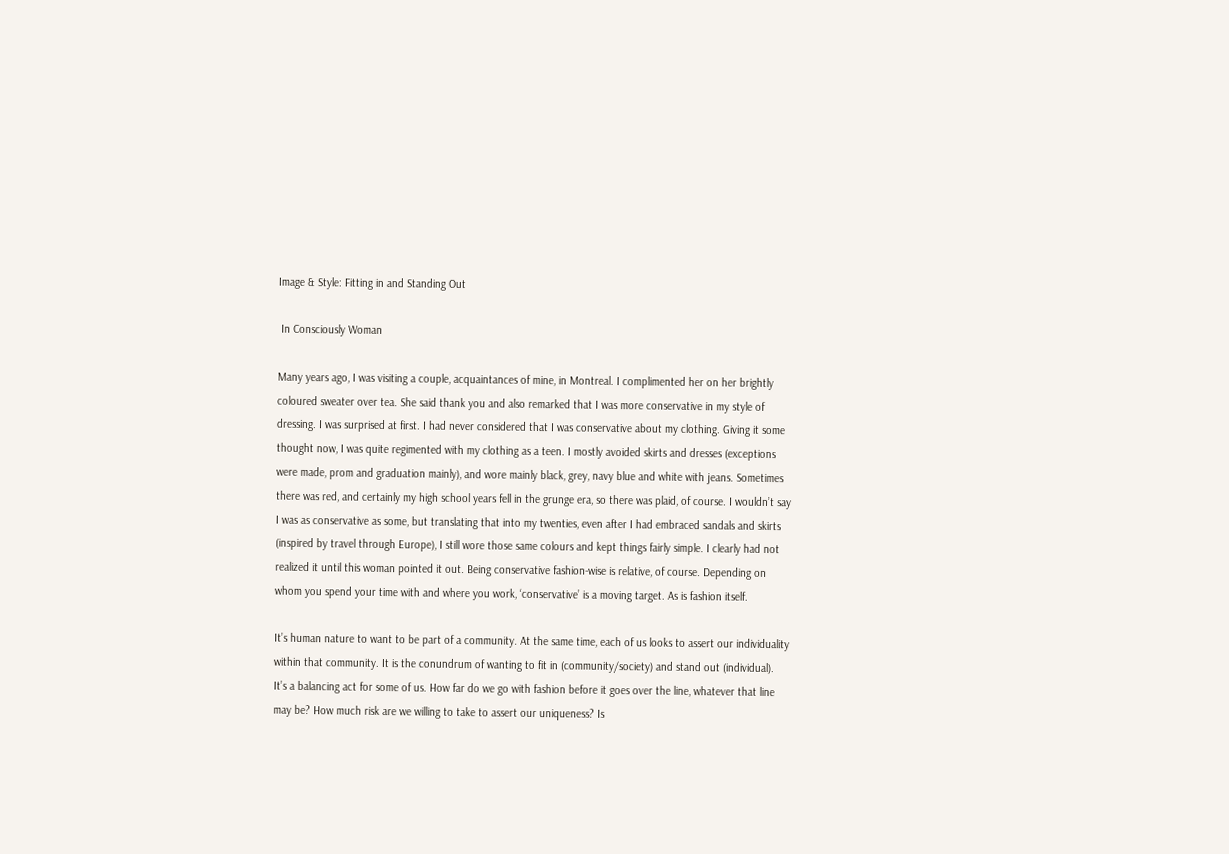Image & Style: Fitting in and Standing Out

 In Consciously Woman

Many years ago, I was visiting a couple, acquaintances of mine, in Montreal. I complimented her on her brightly coloured sweater over tea. She said thank you and also remarked that I was more conservative in my style of dressing. I was surprised at first. I had never considered that I was conservative about my clothing. Giving it some thought now, I was quite regimented with my clothing as a teen. I mostly avoided skirts and dresses (exceptions were made, prom and graduation mainly), and wore mainly black, grey, navy blue and white with jeans. Sometimes there was red, and certainly my high school years fell in the grunge era, so there was plaid, of course. I wouldn’t say I was as conservative as some, but translating that into my twenties, even after I had embraced sandals and skirts (inspired by travel through Europe), I still wore those same colours and kept things fairly simple. I clearly had not realized it until this woman pointed it out. Being conservative fashion-wise is relative, of course. Depending on whom you spend your time with and where you work, ‘conservative’ is a moving target. As is fashion itself.

It’s human nature to want to be part of a community. At the same time, each of us looks to assert our individuality within that community. It is the conundrum of wanting to fit in (community/society) and stand out (individual). It’s a balancing act for some of us. How far do we go with fashion before it goes over the line, whatever that line may be? How much risk are we willing to take to assert our uniqueness? Is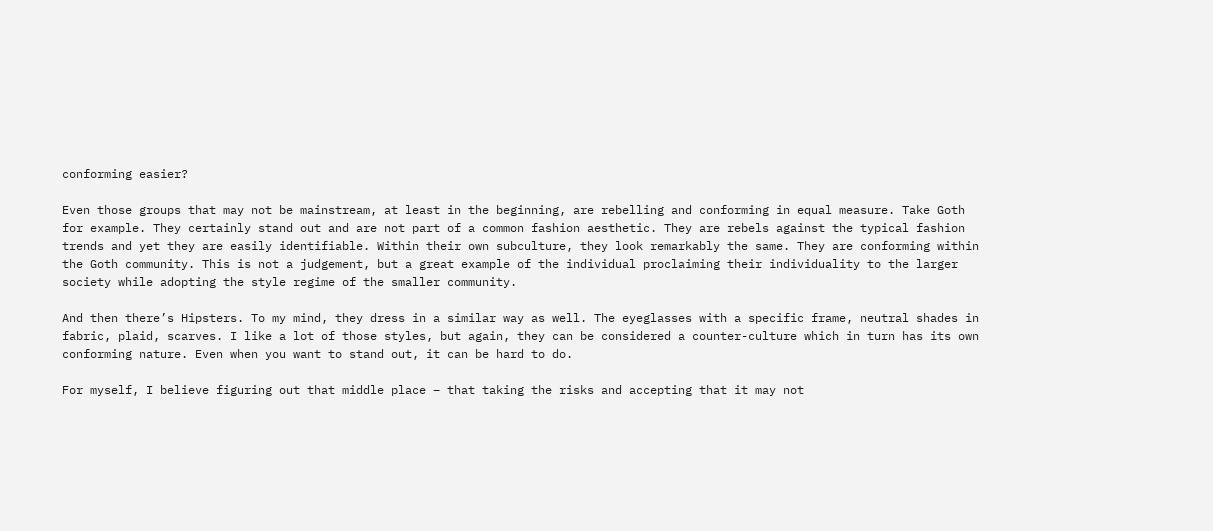conforming easier?

Even those groups that may not be mainstream, at least in the beginning, are rebelling and conforming in equal measure. Take Goth for example. They certainly stand out and are not part of a common fashion aesthetic. They are rebels against the typical fashion trends and yet they are easily identifiable. Within their own subculture, they look remarkably the same. They are conforming within the Goth community. This is not a judgement, but a great example of the individual proclaiming their individuality to the larger society while adopting the style regime of the smaller community.

And then there’s Hipsters. To my mind, they dress in a similar way as well. The eyeglasses with a specific frame, neutral shades in fabric, plaid, scarves. I like a lot of those styles, but again, they can be considered a counter-culture which in turn has its own conforming nature. Even when you want to stand out, it can be hard to do.

For myself, I believe figuring out that middle place – that taking the risks and accepting that it may not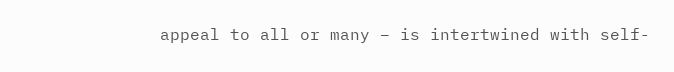appeal to all or many – is intertwined with self-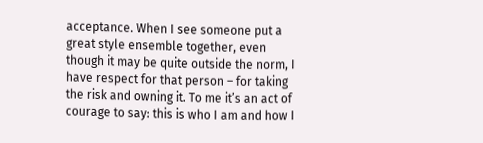acceptance. When I see someone put a great style ensemble together, even though it may be quite outside the norm, I have respect for that person – for taking the risk and owning it. To me it’s an act of courage to say: this is who I am and how I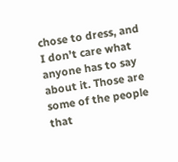chose to dress, and I don’t care what anyone has to say about it. Those are some of the people that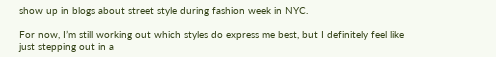show up in blogs about street style during fashion week in NYC.

For now, I’m still working out which styles do express me best, but I definitely feel like just stepping out in a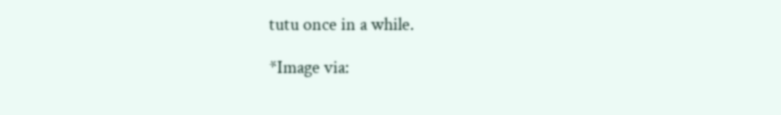tutu once in a while.

*Image via: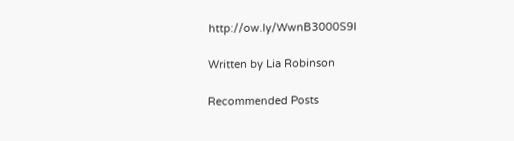http://ow.ly/WwnB3000S9I

Written by Lia Robinson

Recommended Posts